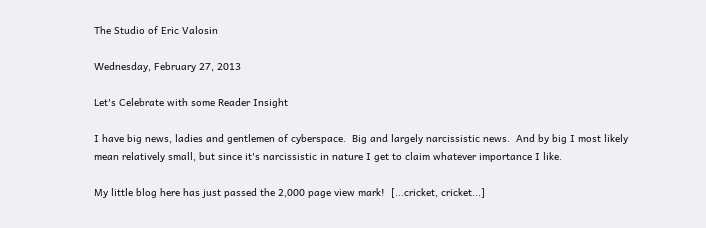The Studio of Eric Valosin

Wednesday, February 27, 2013

Let's Celebrate with some Reader Insight

I have big news, ladies and gentlemen of cyberspace.  Big and largely narcissistic news.  And by big I most likely mean relatively small, but since it's narcissistic in nature I get to claim whatever importance I like.

My little blog here has just passed the 2,000 page view mark!  [...cricket, cricket...]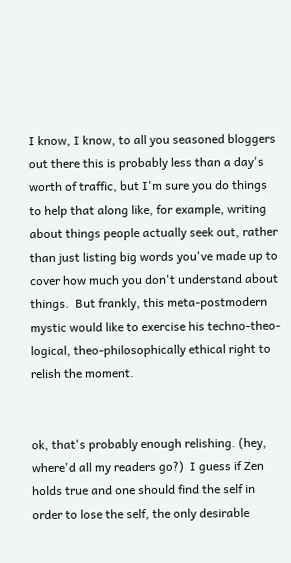I know, I know, to all you seasoned bloggers out there this is probably less than a day's worth of traffic, but I'm sure you do things to help that along like, for example, writing about things people actually seek out, rather than just listing big words you've made up to cover how much you don't understand about things.  But frankly, this meta-postmodern mystic would like to exercise his techno-theo-logical, theo-philosophically ethical right to relish the moment.


ok, that's probably enough relishing. (hey, where'd all my readers go?)  I guess if Zen holds true and one should find the self in order to lose the self, the only desirable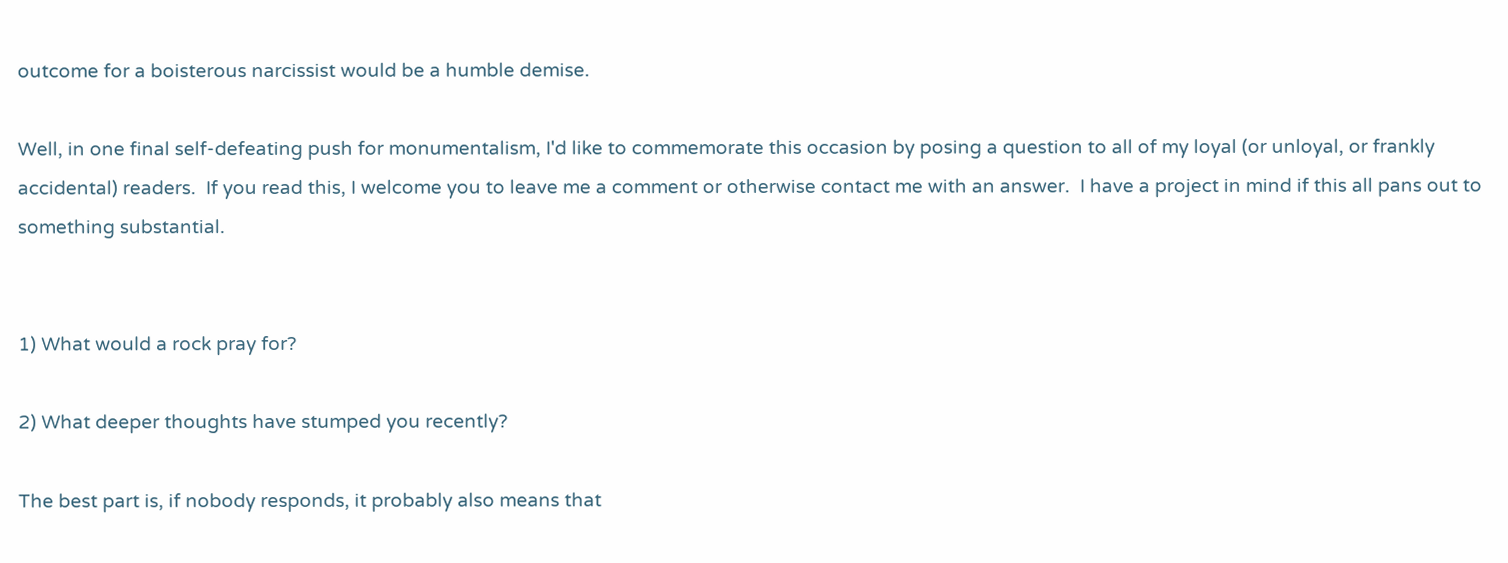outcome for a boisterous narcissist would be a humble demise.

Well, in one final self-defeating push for monumentalism, I'd like to commemorate this occasion by posing a question to all of my loyal (or unloyal, or frankly accidental) readers.  If you read this, I welcome you to leave me a comment or otherwise contact me with an answer.  I have a project in mind if this all pans out to something substantial.


1) What would a rock pray for?

2) What deeper thoughts have stumped you recently?

The best part is, if nobody responds, it probably also means that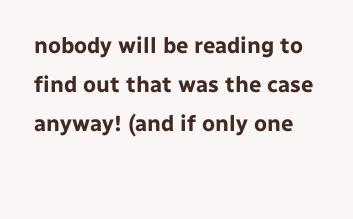nobody will be reading to find out that was the case anyway! (and if only one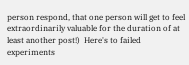person respond, that one person will get to feel extraordinarily valuable for the duration of at least another post!)  Here's to failed experiments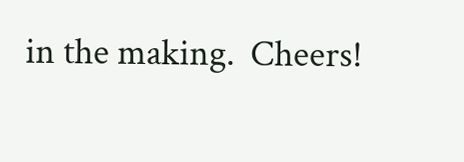in the making.  Cheers!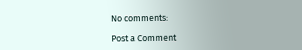No comments:

Post a Comment